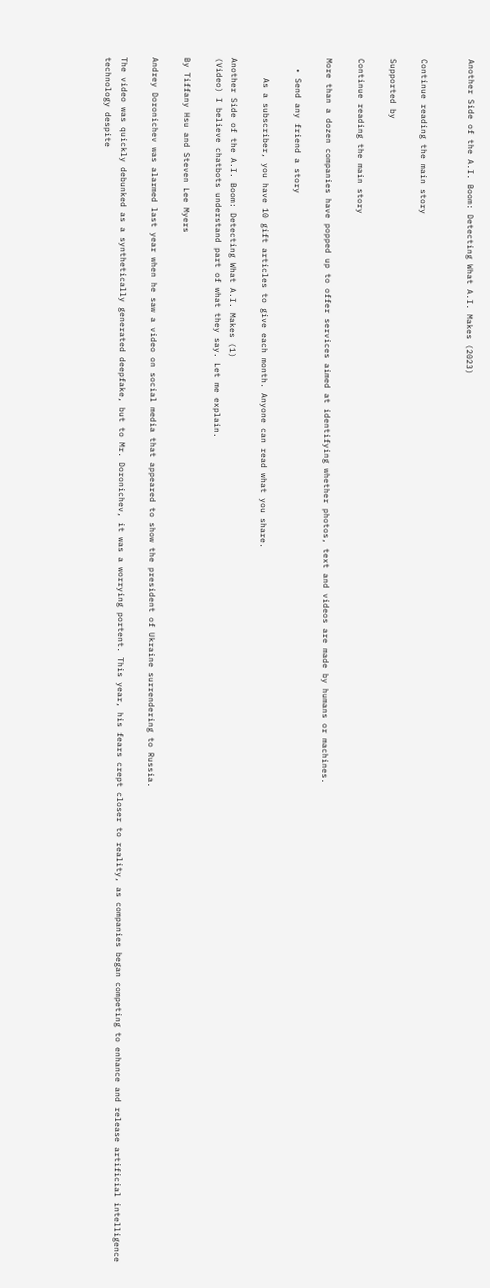Another Side of the A.I. Boom: Detecting What A.I. Makes (2023)


Continue reading the main story

Supported by

Continue reading the main story

More than a dozen companies have popped up to offer services aimed at identifying whether photos, text and videos are made by humans or machines.

  • Send any friend a story

    As a subscriber, you have 10 gift articles to give each month. Anyone can read what you share.

Another Side of the A.I. Boom: Detecting What A.I. Makes (1)
(Video) I believe chatbots understand part of what they say. Let me explain.

By Tiffany Hsu and Steven Lee Myers

Andrey Doronichev was alarmed last year when he saw a video on social media that appeared to show the president of Ukraine surrendering to Russia.

The video was quickly debunked as a synthetically generated deepfake, but to Mr. Doronichev, it was a worrying portent. This year, his fears crept closer to reality, as companies began competing to enhance and release artificial intelligence technology despite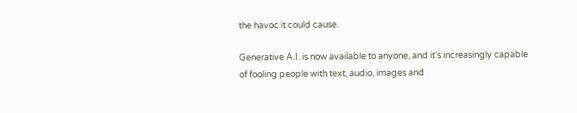the havoc it could cause.

Generative A.I. is now available to anyone, and it’s increasingly capable of fooling people with text, audio, images and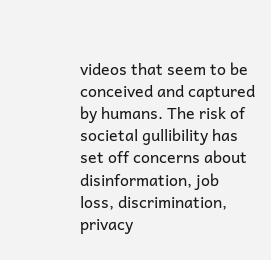videos that seem to be conceived and captured by humans. The risk of societal gullibility has set off concerns about disinformation, job loss, discrimination, privacy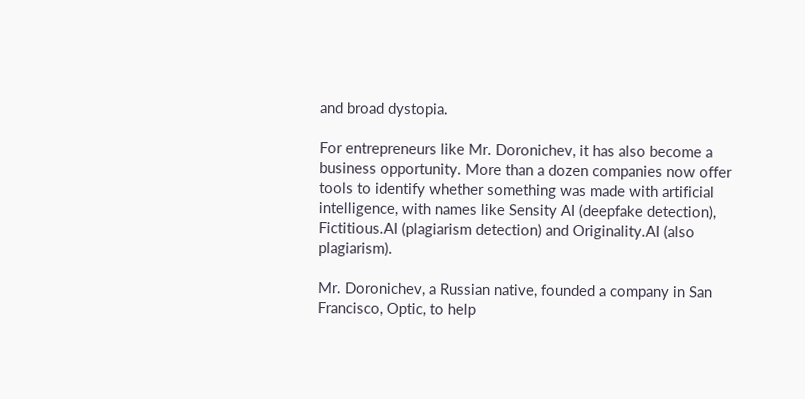and broad dystopia.

For entrepreneurs like Mr. Doronichev, it has also become a business opportunity. More than a dozen companies now offer tools to identify whether something was made with artificial intelligence, with names like Sensity AI (deepfake detection), Fictitious.AI (plagiarism detection) and Originality.AI (also plagiarism).

Mr. Doronichev, a Russian native, founded a company in San Francisco, Optic, to help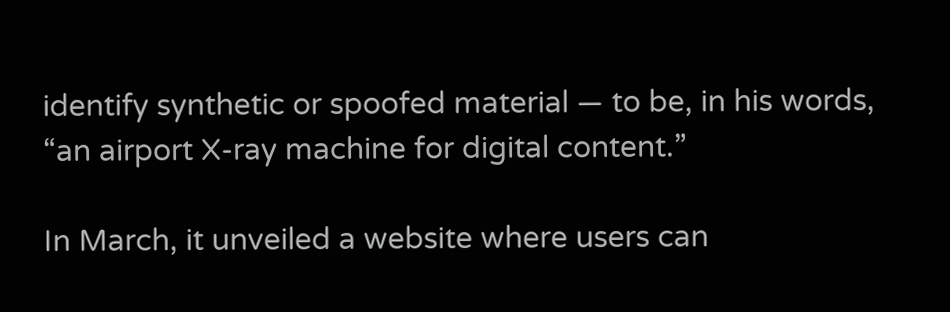identify synthetic or spoofed material — to be, in his words, “an airport X-ray machine for digital content.”

In March, it unveiled a website where users can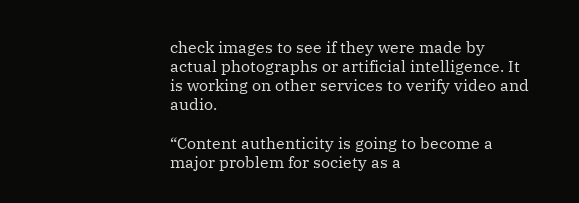check images to see if they were made by actual photographs or artificial intelligence. It is working on other services to verify video and audio.

“Content authenticity is going to become a major problem for society as a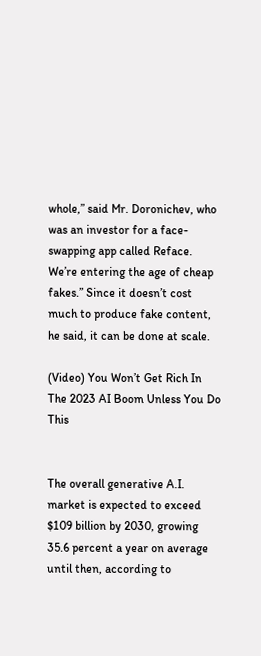whole,” said Mr. Doronichev, who was an investor for a face-swapping app called Reface. We’re entering the age of cheap fakes.” Since it doesn’t cost much to produce fake content, he said, it can be done at scale.

(Video) You Won’t Get Rich In The 2023 AI Boom Unless You Do This


The overall generative A.I. market is expected to exceed $109 billion by 2030, growing 35.6 percent a year on average until then, according to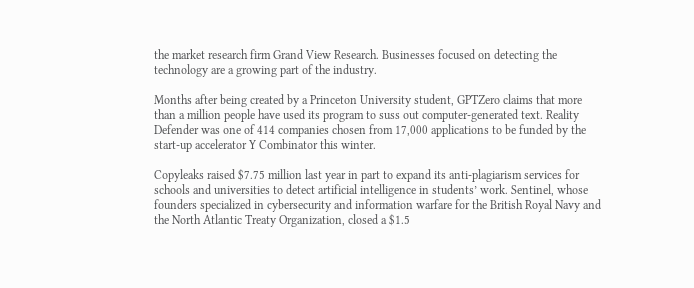the market research firm Grand View Research. Businesses focused on detecting the technology are a growing part of the industry.

Months after being created by a Princeton University student, GPTZero claims that more than a million people have used its program to suss out computer-generated text. Reality Defender was one of 414 companies chosen from 17,000 applications to be funded by the start-up accelerator Y Combinator this winter.

Copyleaks raised $7.75 million last year in part to expand its anti-plagiarism services for schools and universities to detect artificial intelligence in students’ work. Sentinel, whose founders specialized in cybersecurity and information warfare for the British Royal Navy and the North Atlantic Treaty Organization, closed a $1.5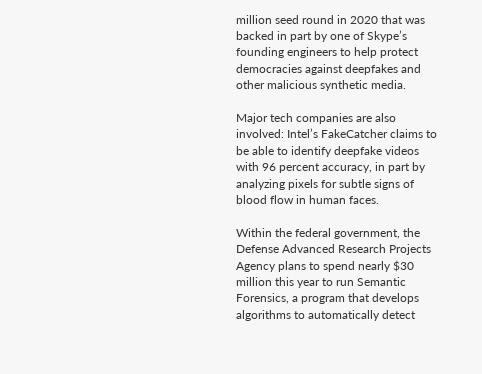million seed round in 2020 that was backed in part by one of Skype’s founding engineers to help protect democracies against deepfakes and other malicious synthetic media.

Major tech companies are also involved: Intel’s FakeCatcher claims to be able to identify deepfake videos with 96 percent accuracy, in part by analyzing pixels for subtle signs of blood flow in human faces.

Within the federal government, the Defense Advanced Research Projects Agency plans to spend nearly $30 million this year to run Semantic Forensics, a program that develops algorithms to automatically detect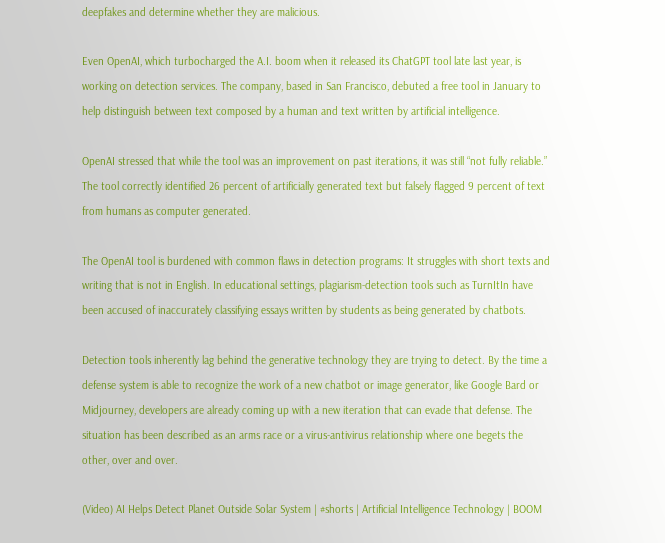deepfakes and determine whether they are malicious.

Even OpenAI, which turbocharged the A.I. boom when it released its ChatGPT tool late last year, is working on detection services. The company, based in San Francisco, debuted a free tool in January to help distinguish between text composed by a human and text written by artificial intelligence.

OpenAI stressed that while the tool was an improvement on past iterations, it was still “not fully reliable.” The tool correctly identified 26 percent of artificially generated text but falsely flagged 9 percent of text from humans as computer generated.

The OpenAI tool is burdened with common flaws in detection programs: It struggles with short texts and writing that is not in English. In educational settings, plagiarism-detection tools such as TurnItIn have been accused of inaccurately classifying essays written by students as being generated by chatbots.

Detection tools inherently lag behind the generative technology they are trying to detect. By the time a defense system is able to recognize the work of a new chatbot or image generator, like Google Bard or Midjourney, developers are already coming up with a new iteration that can evade that defense. The situation has been described as an arms race or a virus-antivirus relationship where one begets the other, over and over.

(Video) AI Helps Detect Planet Outside Solar System | #shorts | Artificial Intelligence Technology | BOOM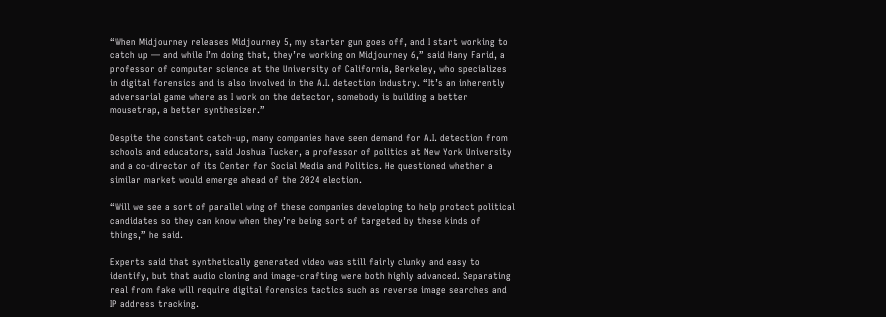“When Midjourney releases Midjourney 5, my starter gun goes off, and I start working to catch up — and while I’m doing that, they’re working on Midjourney 6,” said Hany Farid, a professor of computer science at the University of California, Berkeley, who specializes in digital forensics and is also involved in the A.I. detection industry. “It’s an inherently adversarial game where as I work on the detector, somebody is building a better mousetrap, a better synthesizer.”

Despite the constant catch-up, many companies have seen demand for A.I. detection from schools and educators, said Joshua Tucker, a professor of politics at New York University and a co-director of its Center for Social Media and Politics. He questioned whether a similar market would emerge ahead of the 2024 election.

“Will we see a sort of parallel wing of these companies developing to help protect political candidates so they can know when they’re being sort of targeted by these kinds of things,” he said.

Experts said that synthetically generated video was still fairly clunky and easy to identify, but that audio cloning and image-crafting were both highly advanced. Separating real from fake will require digital forensics tactics such as reverse image searches and IP address tracking.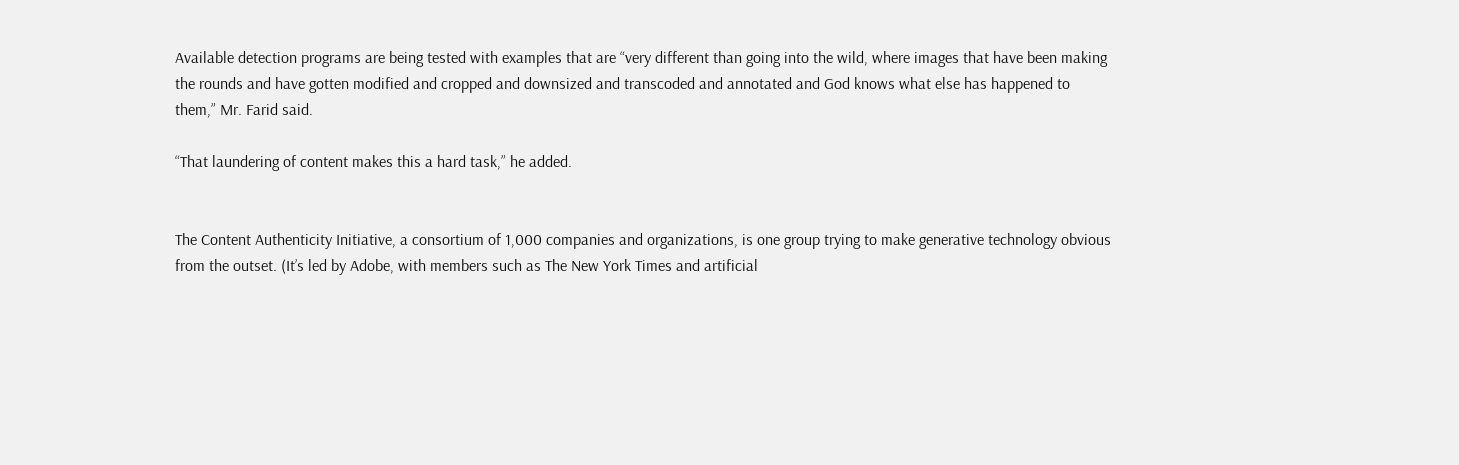Available detection programs are being tested with examples that are “very different than going into the wild, where images that have been making the rounds and have gotten modified and cropped and downsized and transcoded and annotated and God knows what else has happened to them,” Mr. Farid said.

“That laundering of content makes this a hard task,” he added.


The Content Authenticity Initiative, a consortium of 1,000 companies and organizations, is one group trying to make generative technology obvious from the outset. (It’s led by Adobe, with members such as The New York Times and artificial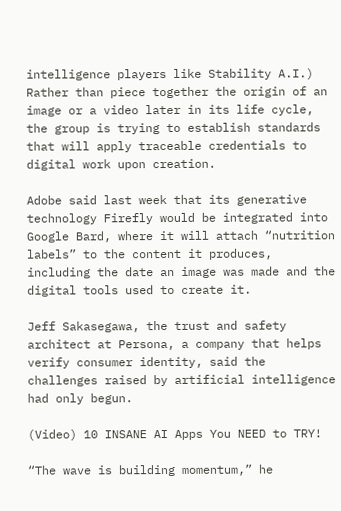intelligence players like Stability A.I.) Rather than piece together the origin of an image or a video later in its life cycle, the group is trying to establish standards that will apply traceable credentials to digital work upon creation.

Adobe said last week that its generative technology Firefly would be integrated into Google Bard, where it will attach “nutrition labels” to the content it produces, including the date an image was made and the digital tools used to create it.

Jeff Sakasegawa, the trust and safety architect at Persona, a company that helps verify consumer identity, said the challenges raised by artificial intelligence had only begun.

(Video) 10 INSANE AI Apps You NEED to TRY!

“The wave is building momentum,” he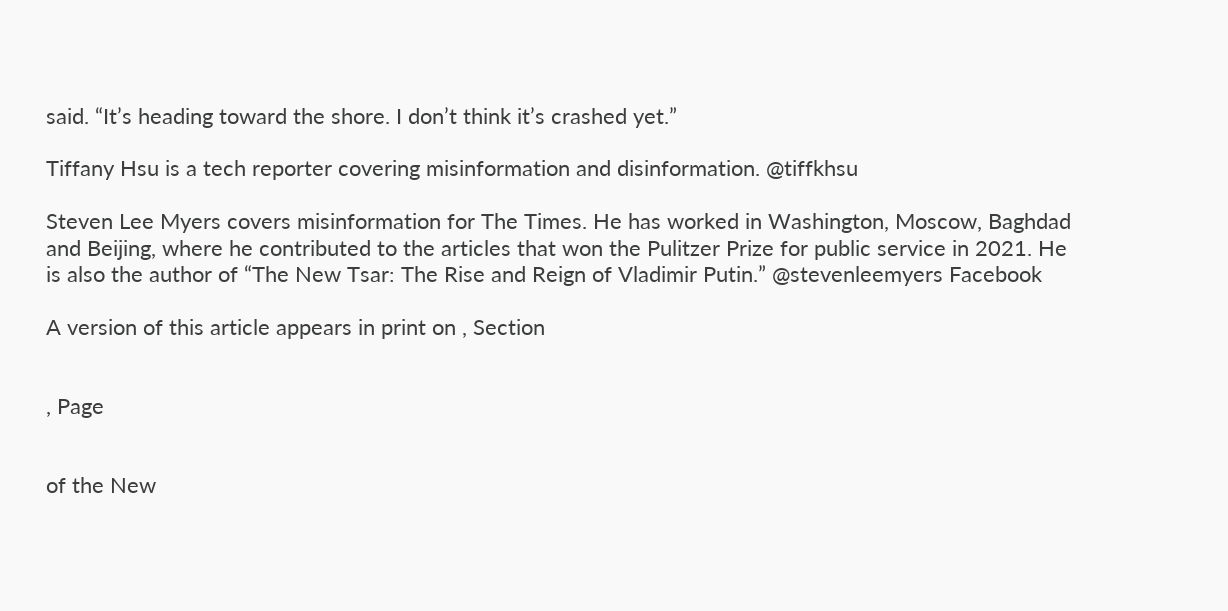said. “It’s heading toward the shore. I don’t think it’s crashed yet.”

Tiffany Hsu is a tech reporter covering misinformation and disinformation. @tiffkhsu

Steven Lee Myers covers misinformation for The Times. He has worked in Washington, Moscow, Baghdad and Beijing, where he contributed to the articles that won the Pulitzer Prize for public service in 2021. He is also the author of “The New Tsar: The Rise and Reign of Vladimir Putin.” @stevenleemyers Facebook

A version of this article appears in print on , Section


, Page


of the New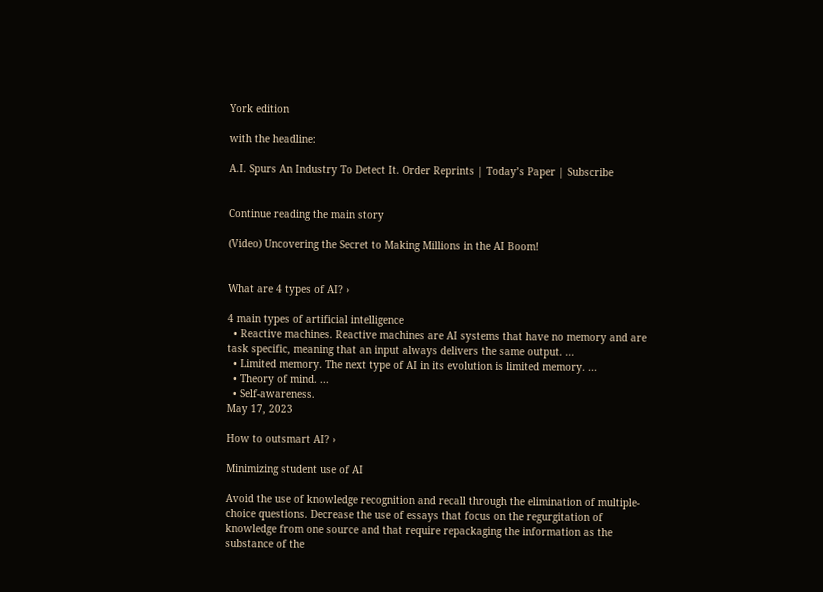York edition

with the headline:

A.I. Spurs An Industry To Detect It. Order Reprints | Today’s Paper | Subscribe


Continue reading the main story

(Video) Uncovering the Secret to Making Millions in the AI Boom!


What are 4 types of AI? ›

4 main types of artificial intelligence
  • Reactive machines. Reactive machines are AI systems that have no memory and are task specific, meaning that an input always delivers the same output. ...
  • Limited memory. The next type of AI in its evolution is limited memory. ...
  • Theory of mind. ...
  • Self-awareness.
May 17, 2023

How to outsmart AI? ›

Minimizing student use of AI

Avoid the use of knowledge recognition and recall through the elimination of multiple-choice questions. Decrease the use of essays that focus on the regurgitation of knowledge from one source and that require repackaging the information as the substance of the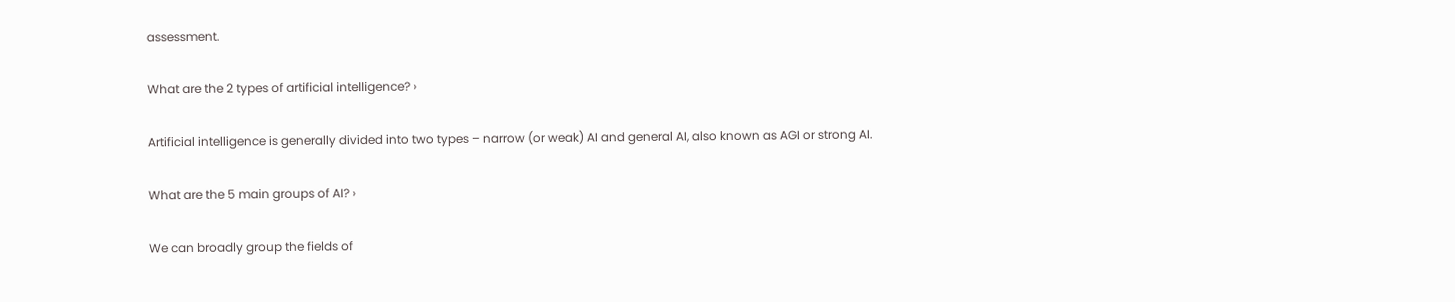assessment.

What are the 2 types of artificial intelligence? ›

Artificial intelligence is generally divided into two types – narrow (or weak) AI and general AI, also known as AGI or strong AI.

What are the 5 main groups of AI? ›

We can broadly group the fields of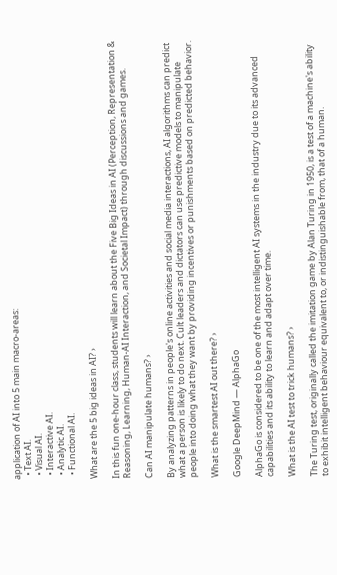application of AI into 5 main macro-areas:
  • Text AI.
  • Visual AI.
  • Interactive AI.
  • Analytic AI.
  • Functional AI.

What are the 5 big ideas in AI? ›

In this fun one-hour class, students will learn about the Five Big Ideas in AI (Perception, Representation & Reasoning, Learning, Human-AI Interaction, and Societal Impact) through discussions and games.

Can AI manipulate humans? ›

By analyzing patterns in people's online activities and social media interactions, AI algorithms can predict what a person is likely to do next. Cult leaders and dictators can use predictive models to manipulate people into doing what they want by providing incentives or punishments based on predicted behavior.

What is the smartest AI out there? ›

Google DeepMind — AlphaGo

AlphaGo is considered to be one of the most intelligent AI systems in the industry due to its advanced capabilities and its ability to learn and adapt over time.

What is the AI test to trick humans? ›

The Turing test, originally called the imitation game by Alan Turing in 1950, is a test of a machine's ability to exhibit intelligent behaviour equivalent to, or indistinguishable from, that of a human.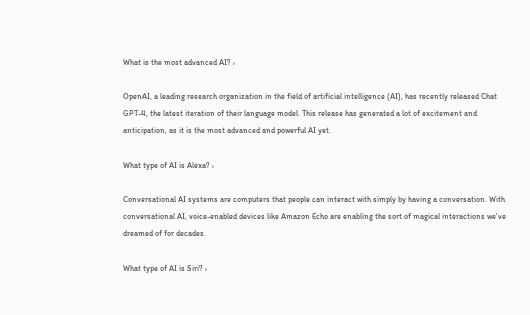What is the most advanced AI? ›

OpenAI, a leading research organization in the field of artificial intelligence (AI), has recently released Chat GPT-4, the latest iteration of their language model. This release has generated a lot of excitement and anticipation, as it is the most advanced and powerful AI yet.

What type of AI is Alexa? ›

Conversational AI systems are computers that people can interact with simply by having a conversation. With conversational AI, voice-enabled devices like Amazon Echo are enabling the sort of magical interactions we've dreamed of for decades.

What type of AI is Siri? ›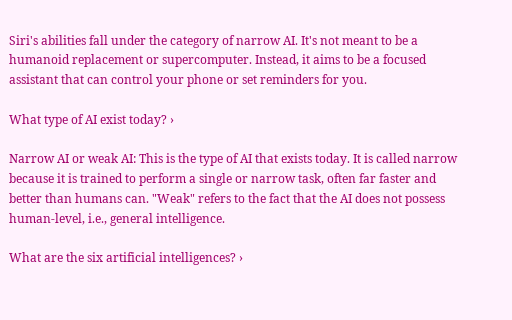Siri's abilities fall under the category of narrow AI. It's not meant to be a humanoid replacement or supercomputer. Instead, it aims to be a focused assistant that can control your phone or set reminders for you.

What type of AI exist today? ›

Narrow AI or weak AI: This is the type of AI that exists today. It is called narrow because it is trained to perform a single or narrow task, often far faster and better than humans can. "Weak" refers to the fact that the AI does not possess human-level, i.e., general intelligence.

What are the six artificial intelligences? ›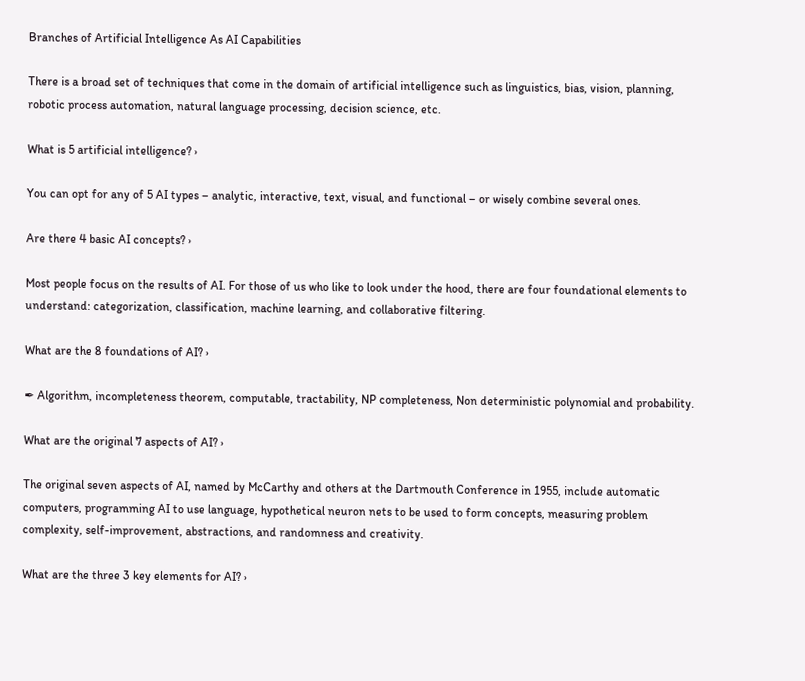Branches of Artificial Intelligence As AI Capabilities

There is a broad set of techniques that come in the domain of artificial intelligence such as linguistics, bias, vision, planning, robotic process automation, natural language processing, decision science, etc.

What is 5 artificial intelligence? ›

You can opt for any of 5 AI types – analytic, interactive, text, visual, and functional – or wisely combine several ones.

Are there 4 basic AI concepts? ›

Most people focus on the results of AI. For those of us who like to look under the hood, there are four foundational elements to understand: categorization, classification, machine learning, and collaborative filtering.

What are the 8 foundations of AI? ›

✒ Algorithm, incompleteness theorem, computable, tractability, NP completeness, Non deterministic polynomial and probability.

What are the original 7 aspects of AI? ›

The original seven aspects of AI, named by McCarthy and others at the Dartmouth Conference in 1955, include automatic computers, programming AI to use language, hypothetical neuron nets to be used to form concepts, measuring problem complexity, self-improvement, abstractions, and randomness and creativity.

What are the three 3 key elements for AI? ›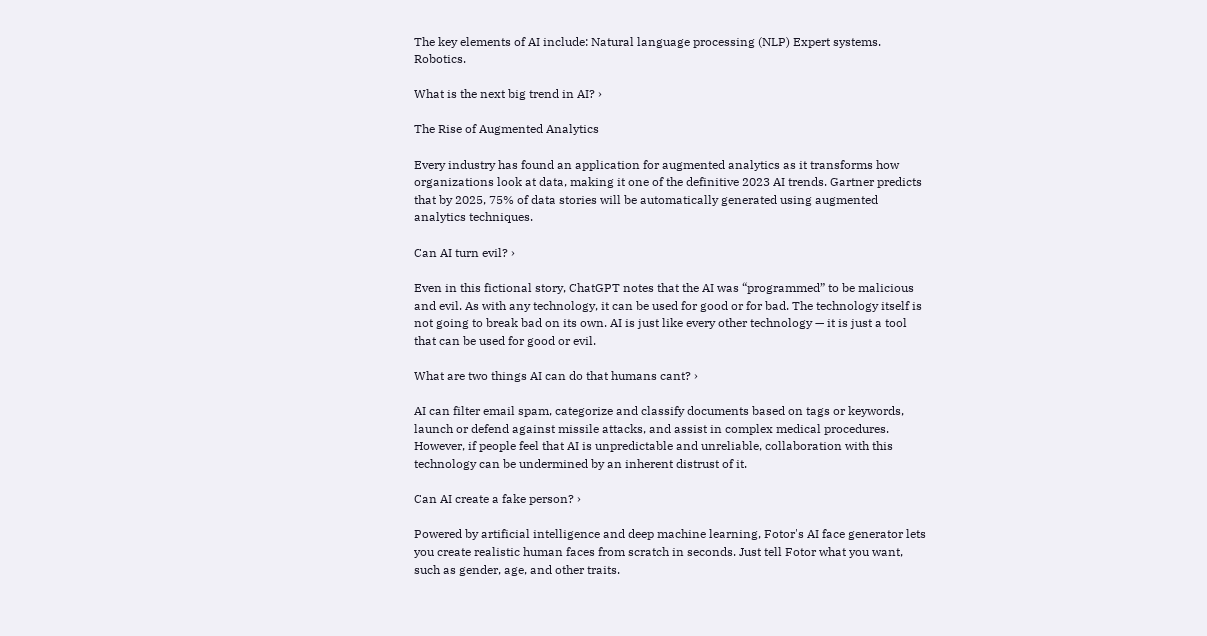The key elements of AI include: Natural language processing (NLP) Expert systems. Robotics.

What is the next big trend in AI? ›

The Rise of Augmented Analytics

Every industry has found an application for augmented analytics as it transforms how organizations look at data, making it one of the definitive 2023 AI trends. Gartner predicts that by 2025, 75% of data stories will be automatically generated using augmented analytics techniques.

Can AI turn evil? ›

Even in this fictional story, ChatGPT notes that the AI was “programmed” to be malicious and evil. As with any technology, it can be used for good or for bad. The technology itself is not going to break bad on its own. AI is just like every other technology — it is just a tool that can be used for good or evil.

What are two things AI can do that humans cant? ›

AI can filter email spam, categorize and classify documents based on tags or keywords, launch or defend against missile attacks, and assist in complex medical procedures. However, if people feel that AI is unpredictable and unreliable, collaboration with this technology can be undermined by an inherent distrust of it.

Can AI create a fake person? ›

Powered by artificial intelligence and deep machine learning, Fotor's AI face generator lets you create realistic human faces from scratch in seconds. Just tell Fotor what you want, such as gender, age, and other traits.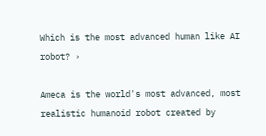Which is the most advanced human like AI robot? ›

Ameca is the world's most advanced, most realistic humanoid robot created by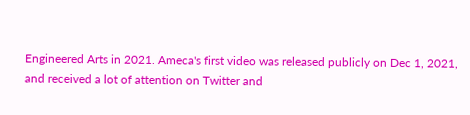Engineered Arts in 2021. Ameca's first video was released publicly on Dec 1, 2021, and received a lot of attention on Twitter and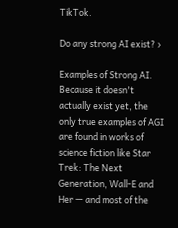TikTok.

Do any strong AI exist? ›

Examples of Strong AI. Because it doesn't actually exist yet, the only true examples of AGI are found in works of science fiction like Star Trek: The Next Generation, Wall-E and Her — and most of the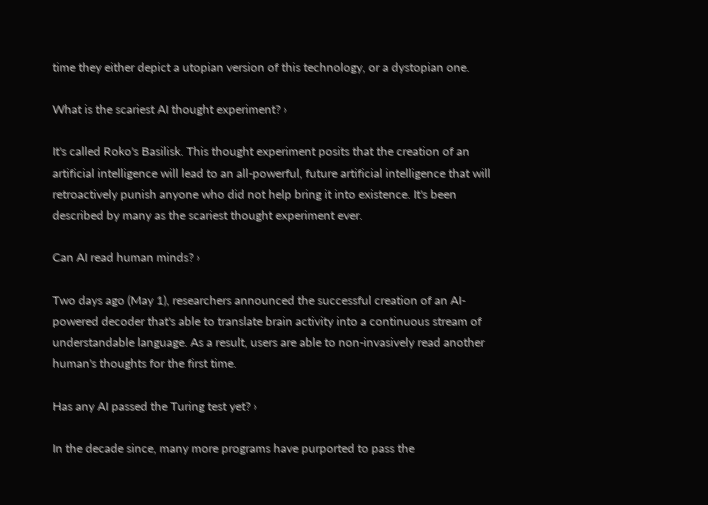time they either depict a utopian version of this technology, or a dystopian one.

What is the scariest AI thought experiment? ›

It's called Roko's Basilisk. This thought experiment posits that the creation of an artificial intelligence will lead to an all-powerful, future artificial intelligence that will retroactively punish anyone who did not help bring it into existence. It's been described by many as the scariest thought experiment ever.

Can AI read human minds? ›

Two days ago (May 1), researchers announced the successful creation of an AI-powered decoder that's able to translate brain activity into a continuous stream of understandable language. As a result, users are able to non-invasively read another human's thoughts for the first time.

Has any AI passed the Turing test yet? ›

In the decade since, many more programs have purported to pass the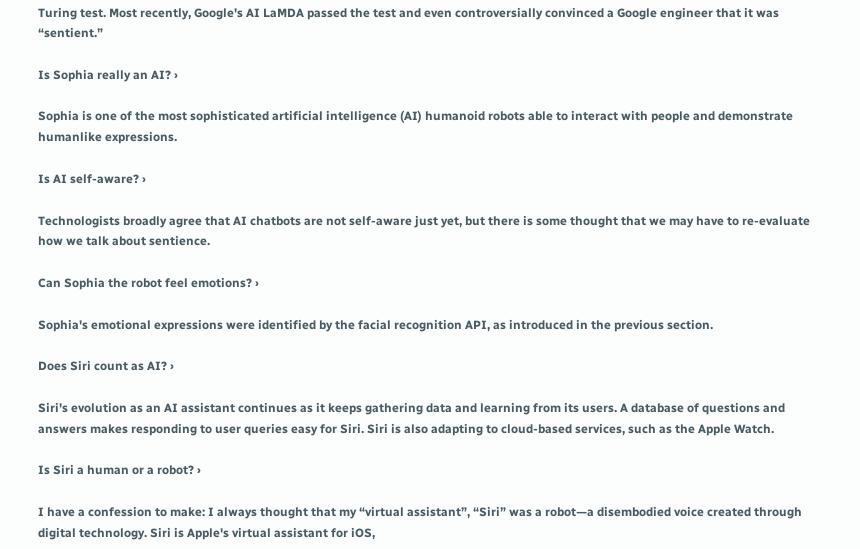Turing test. Most recently, Google's AI LaMDA passed the test and even controversially convinced a Google engineer that it was “sentient.”

Is Sophia really an AI? ›

Sophia is one of the most sophisticated artificial intelligence (AI) humanoid robots able to interact with people and demonstrate humanlike expressions.

Is AI self-aware? ›

Technologists broadly agree that AI chatbots are not self-aware just yet, but there is some thought that we may have to re-evaluate how we talk about sentience.

Can Sophia the robot feel emotions? ›

Sophia's emotional expressions were identified by the facial recognition API, as introduced in the previous section.

Does Siri count as AI? ›

Siri's evolution as an AI assistant continues as it keeps gathering data and learning from its users. A database of questions and answers makes responding to user queries easy for Siri. Siri is also adapting to cloud-based services, such as the Apple Watch.

Is Siri a human or a robot? ›

I have a confession to make: I always thought that my “virtual assistant”, “Siri” was a robot—a disembodied voice created through digital technology. Siri is Apple's virtual assistant for iOS,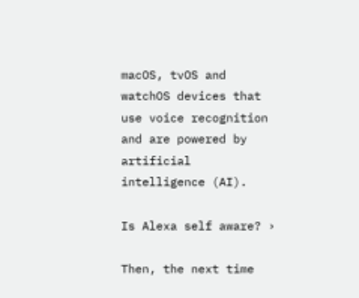macOS, tvOS and watchOS devices that use voice recognition and are powered by artificial intelligence (AI).

Is Alexa self aware? ›

Then, the next time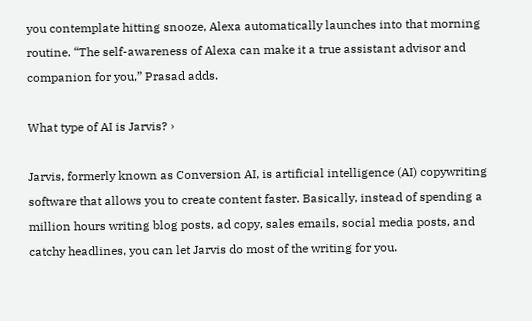you contemplate hitting snooze, Alexa automatically launches into that morning routine. “The self-awareness of Alexa can make it a true assistant advisor and companion for you,” Prasad adds.

What type of AI is Jarvis? ›

Jarvis, formerly known as Conversion AI, is artificial intelligence (AI) copywriting software that allows you to create content faster. Basically, instead of spending a million hours writing blog posts, ad copy, sales emails, social media posts, and catchy headlines, you can let Jarvis do most of the writing for you.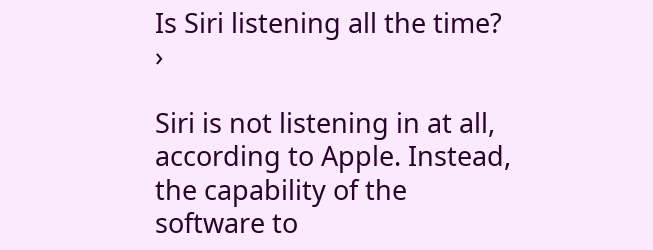Is Siri listening all the time? ›

Siri is not listening in at all, according to Apple. Instead, the capability of the software to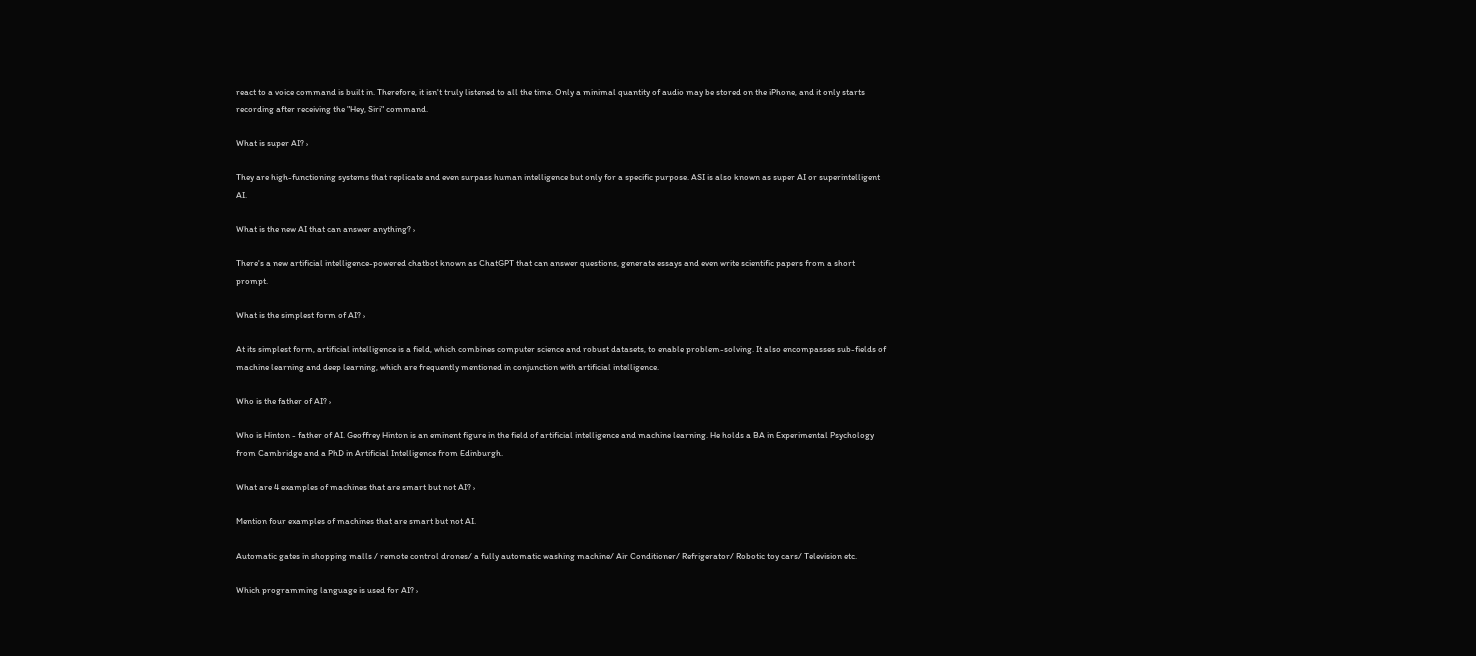react to a voice command is built in. Therefore, it isn't truly listened to all the time. Only a minimal quantity of audio may be stored on the iPhone, and it only starts recording after receiving the "Hey, Siri" command.

What is super AI? ›

They are high-functioning systems that replicate and even surpass human intelligence but only for a specific purpose. ASI is also known as super AI or superintelligent AI.

What is the new AI that can answer anything? ›

There's a new artificial intelligence-powered chatbot known as ChatGPT that can answer questions, generate essays and even write scientific papers from a short prompt.

What is the simplest form of AI? ›

At its simplest form, artificial intelligence is a field, which combines computer science and robust datasets, to enable problem-solving. It also encompasses sub-fields of machine learning and deep learning, which are frequently mentioned in conjunction with artificial intelligence.

Who is the father of AI? ›

Who is Hinton - father of AI. Geoffrey Hinton is an eminent figure in the field of artificial intelligence and machine learning. He holds a BA in Experimental Psychology from Cambridge and a PhD in Artificial Intelligence from Edinburgh.

What are 4 examples of machines that are smart but not AI? ›

Mention four examples of machines that are smart but not AI.

Automatic gates in shopping malls / remote control drones/ a fully automatic washing machine/ Air Conditioner/ Refrigerator/ Robotic toy cars/ Television etc.

Which programming language is used for AI? ›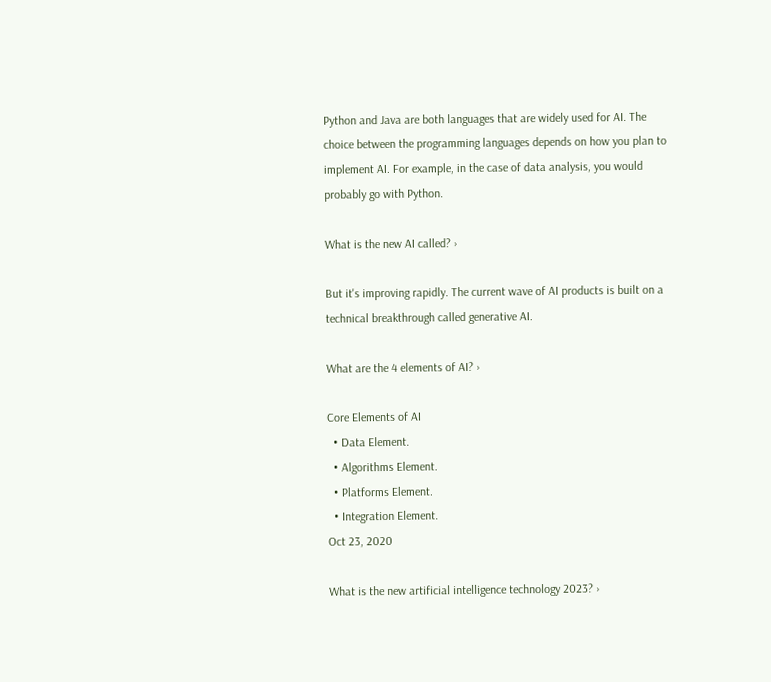Python and Java are both languages that are widely used for AI. The choice between the programming languages depends on how you plan to implement AI. For example, in the case of data analysis, you would probably go with Python.

What is the new AI called? ›

But it's improving rapidly. The current wave of AI products is built on a technical breakthrough called generative AI.

What are the 4 elements of AI? ›

Core Elements of AI
  • Data Element.
  • Algorithms Element.
  • Platforms Element.
  • Integration Element.
Oct 23, 2020

What is the new artificial intelligence technology 2023? ›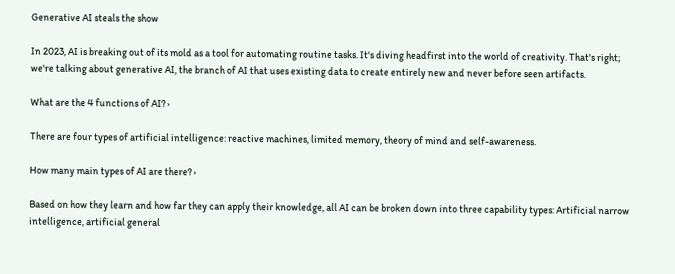Generative AI steals the show

In 2023, AI is breaking out of its mold as a tool for automating routine tasks. It's diving headfirst into the world of creativity. That's right; we're talking about generative AI, the branch of AI that uses existing data to create entirely new and never before seen artifacts.

What are the 4 functions of AI? ›

There are four types of artificial intelligence: reactive machines, limited memory, theory of mind and self-awareness.

How many main types of AI are there? ›

Based on how they learn and how far they can apply their knowledge, all AI can be broken down into three capability types: Artificial narrow intelligence, artificial general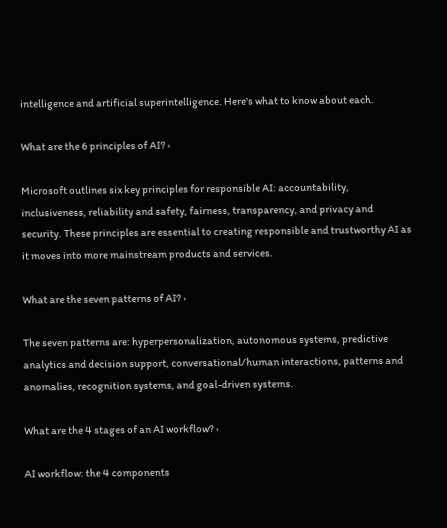intelligence and artificial superintelligence. Here's what to know about each.

What are the 6 principles of AI? ›

Microsoft outlines six key principles for responsible AI: accountability, inclusiveness, reliability and safety, fairness, transparency, and privacy and security. These principles are essential to creating responsible and trustworthy AI as it moves into more mainstream products and services.

What are the seven patterns of AI? ›

The seven patterns are: hyperpersonalization, autonomous systems, predictive analytics and decision support, conversational/human interactions, patterns and anomalies, recognition systems, and goal-driven systems.

What are the 4 stages of an AI workflow? ›

AI workflow: the 4 components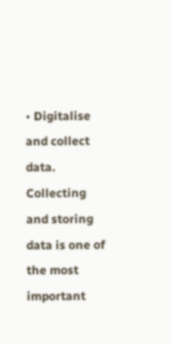• Digitalise and collect data. Collecting and storing data is one of the most important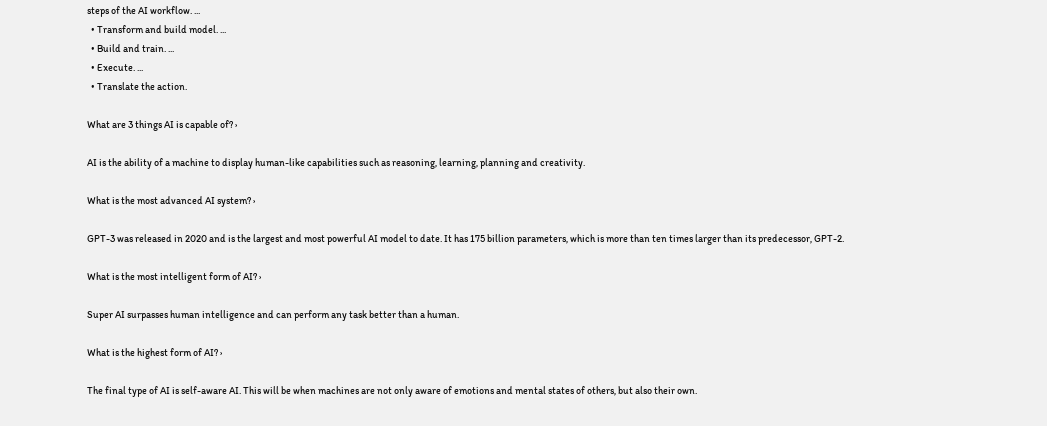steps of the AI workflow. ...
  • Transform and build model. ...
  • Build and train. ...
  • Execute. ...
  • Translate the action.

What are 3 things AI is capable of? ›

AI is the ability of a machine to display human-like capabilities such as reasoning, learning, planning and creativity.

What is the most advanced AI system? ›

GPT-3 was released in 2020 and is the largest and most powerful AI model to date. It has 175 billion parameters, which is more than ten times larger than its predecessor, GPT-2.

What is the most intelligent form of AI? ›

Super AI surpasses human intelligence and can perform any task better than a human.

What is the highest form of AI? ›

The final type of AI is self-aware AI. This will be when machines are not only aware of emotions and mental states of others, but also their own.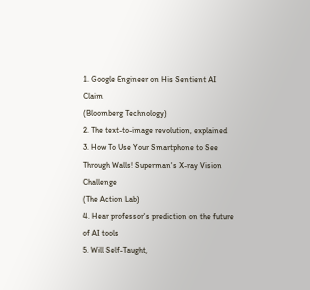1. Google Engineer on His Sentient AI Claim
(Bloomberg Technology)
2. The text-to-image revolution, explained
3. How To Use Your Smartphone to See Through Walls! Superman's X-ray Vision Challenge
(The Action Lab)
4. Hear professor's prediction on the future of AI tools
5. Will Self-Taught,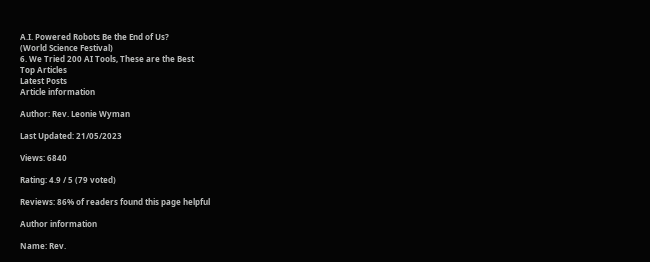A.I. Powered Robots Be the End of Us?
(World Science Festival)
6. We Tried 200 AI Tools, These are the Best
Top Articles
Latest Posts
Article information

Author: Rev. Leonie Wyman

Last Updated: 21/05/2023

Views: 6840

Rating: 4.9 / 5 (79 voted)

Reviews: 86% of readers found this page helpful

Author information

Name: Rev.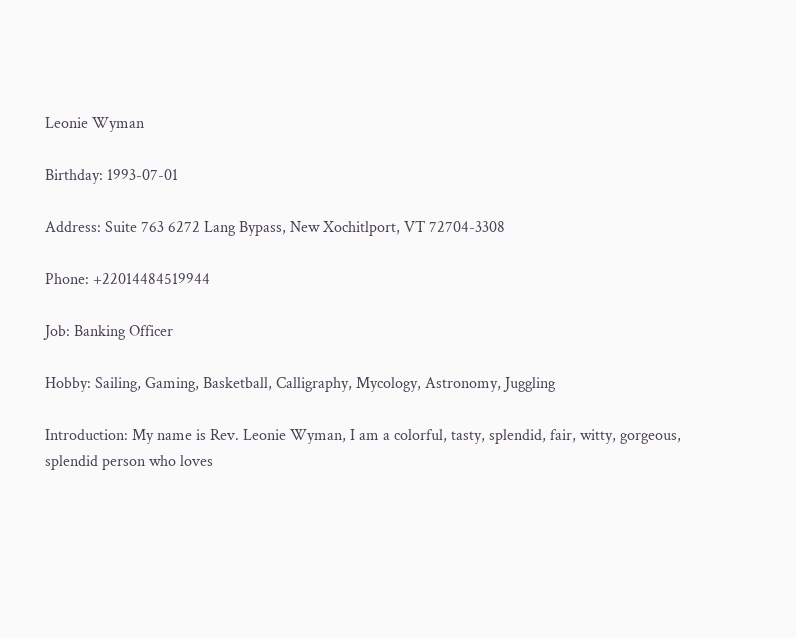Leonie Wyman

Birthday: 1993-07-01

Address: Suite 763 6272 Lang Bypass, New Xochitlport, VT 72704-3308

Phone: +22014484519944

Job: Banking Officer

Hobby: Sailing, Gaming, Basketball, Calligraphy, Mycology, Astronomy, Juggling

Introduction: My name is Rev. Leonie Wyman, I am a colorful, tasty, splendid, fair, witty, gorgeous, splendid person who loves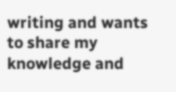writing and wants to share my knowledge and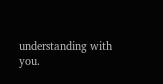understanding with you.